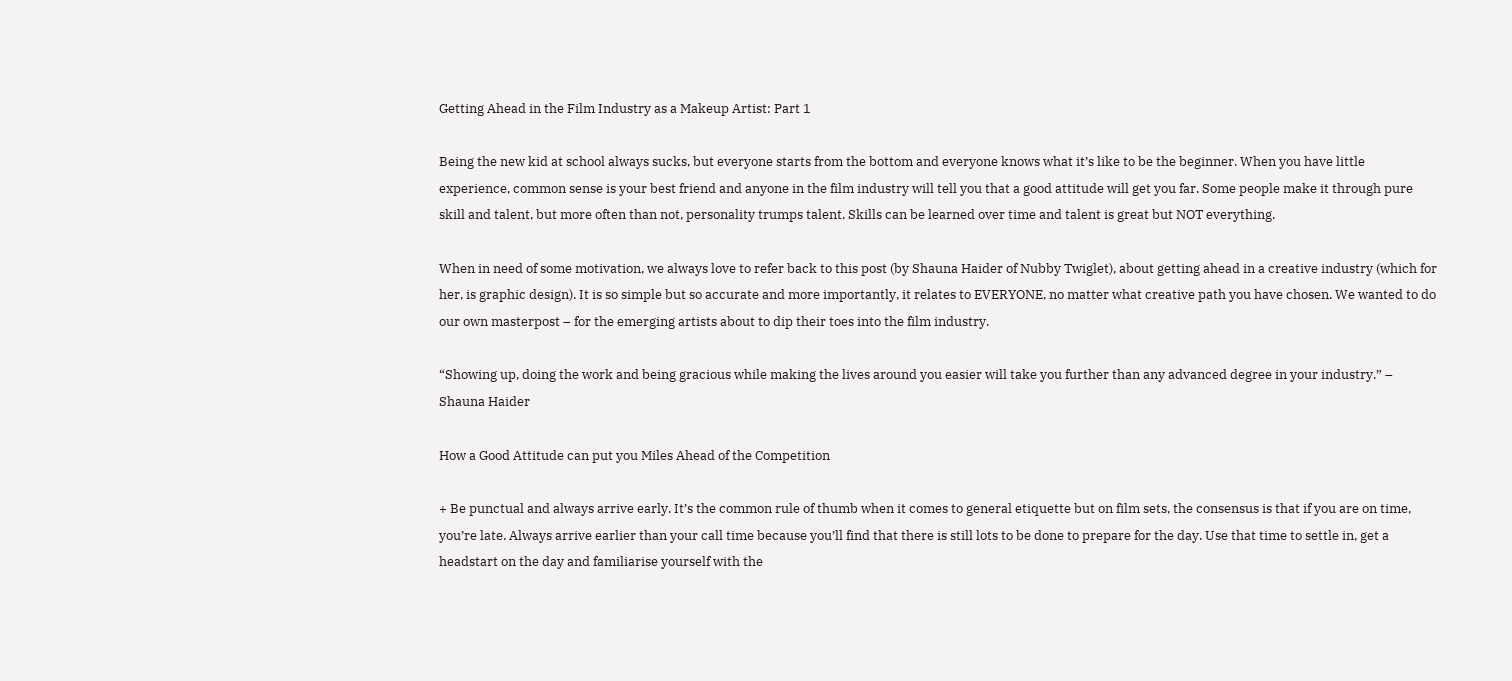Getting Ahead in the Film Industry as a Makeup Artist: Part 1

Being the new kid at school always sucks, but everyone starts from the bottom and everyone knows what it’s like to be the beginner. When you have little experience, common sense is your best friend and anyone in the film industry will tell you that a good attitude will get you far. Some people make it through pure skill and talent, but more often than not, personality trumps talent. Skills can be learned over time and talent is great but NOT everything.

When in need of some motivation, we always love to refer back to this post (by Shauna Haider of Nubby Twiglet), about getting ahead in a creative industry (which for her, is graphic design). It is so simple but so accurate and more importantly, it relates to EVERYONE, no matter what creative path you have chosen. We wanted to do our own masterpost – for the emerging artists about to dip their toes into the film industry.

“Showing up, doing the work and being gracious while making the lives around you easier will take you further than any advanced degree in your industry.” – Shauna Haider

How a Good Attitude can put you Miles Ahead of the Competition

+ Be punctual and always arrive early. It’s the common rule of thumb when it comes to general etiquette but on film sets, the consensus is that if you are on time, you’re late. Always arrive earlier than your call time because you’ll find that there is still lots to be done to prepare for the day. Use that time to settle in, get a headstart on the day and familiarise yourself with the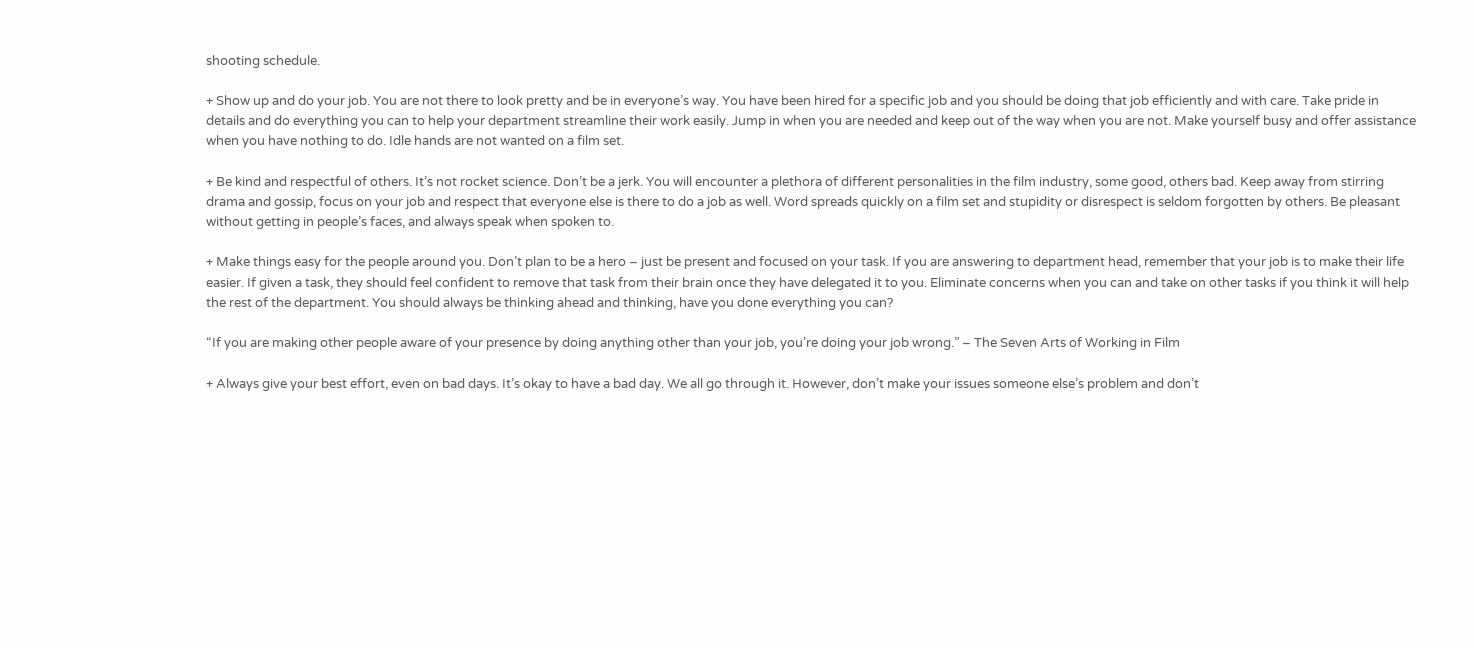shooting schedule.

+ Show up and do your job. You are not there to look pretty and be in everyone’s way. You have been hired for a specific job and you should be doing that job efficiently and with care. Take pride in details and do everything you can to help your department streamline their work easily. Jump in when you are needed and keep out of the way when you are not. Make yourself busy and offer assistance when you have nothing to do. Idle hands are not wanted on a film set.

+ Be kind and respectful of others. It’s not rocket science. Don’t be a jerk. You will encounter a plethora of different personalities in the film industry, some good, others bad. Keep away from stirring drama and gossip, focus on your job and respect that everyone else is there to do a job as well. Word spreads quickly on a film set and stupidity or disrespect is seldom forgotten by others. Be pleasant without getting in people’s faces, and always speak when spoken to.

+ Make things easy for the people around you. Don’t plan to be a hero – just be present and focused on your task. If you are answering to department head, remember that your job is to make their life easier. If given a task, they should feel confident to remove that task from their brain once they have delegated it to you. Eliminate concerns when you can and take on other tasks if you think it will help the rest of the department. You should always be thinking ahead and thinking, have you done everything you can?

“If you are making other people aware of your presence by doing anything other than your job, you’re doing your job wrong.” – The Seven Arts of Working in Film

+ Always give your best effort, even on bad days. It’s okay to have a bad day. We all go through it. However, don’t make your issues someone else’s problem and don’t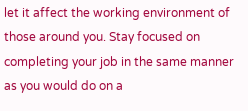let it affect the working environment of those around you. Stay focused on completing your job in the same manner as you would do on a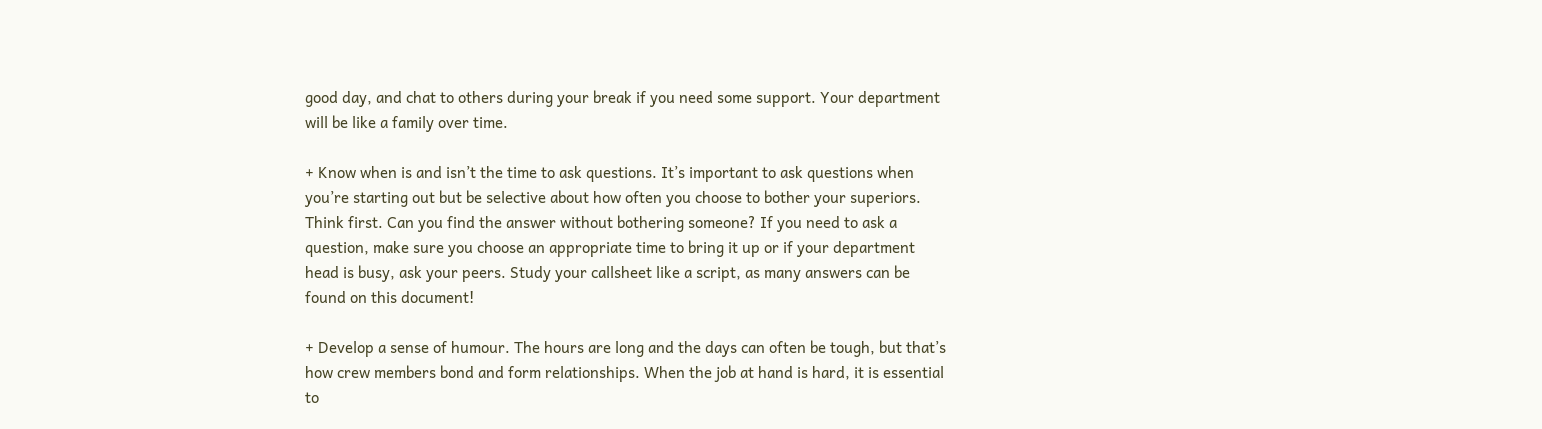good day, and chat to others during your break if you need some support. Your department will be like a family over time.

+ Know when is and isn’t the time to ask questions. It’s important to ask questions when you’re starting out but be selective about how often you choose to bother your superiors. Think first. Can you find the answer without bothering someone? If you need to ask a question, make sure you choose an appropriate time to bring it up or if your department head is busy, ask your peers. Study your callsheet like a script, as many answers can be found on this document!

+ Develop a sense of humour. The hours are long and the days can often be tough, but that’s how crew members bond and form relationships. When the job at hand is hard, it is essential to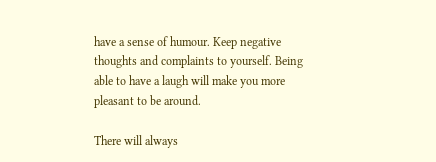have a sense of humour. Keep negative thoughts and complaints to yourself. Being able to have a laugh will make you more pleasant to be around.

There will always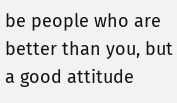be people who are better than you, but a good attitude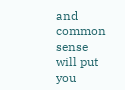and common sense will put you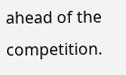ahead of the competition.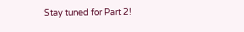Stay tuned for Part 2!